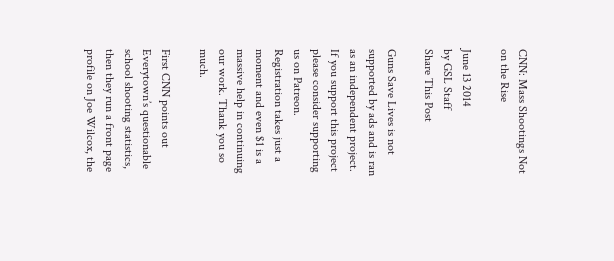CNN: Mass Shootings Not on the Rise

June 13 2014
by GSL Staff
Share This Post

Guns Save Lives is not supported by ads and is ran as an independent project. If you support this project please consider supporting us on Patreon. Registration takes just a moment and even $1 is a massive help in continuing our work. Thank you so much.

First CNN points out Everytown’s questionable school shooting statistics, then they run a front page profile on Joe Wilcox, the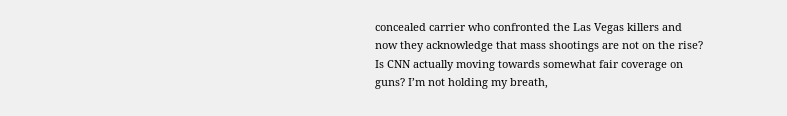concealed carrier who confronted the Las Vegas killers and now they acknowledge that mass shootings are not on the rise? Is CNN actually moving towards somewhat fair coverage on guns? I’m not holding my breath,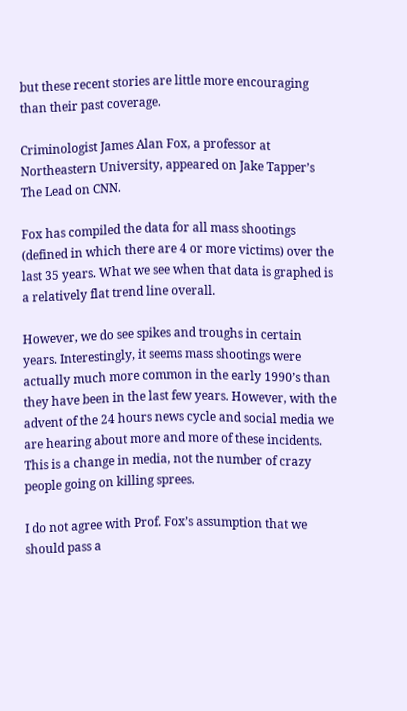but these recent stories are little more encouraging than their past coverage.

Criminologist James Alan Fox, a professor at Northeastern University, appeared on Jake Tapper’s The Lead on CNN.

Fox has compiled the data for all mass shootings (defined in which there are 4 or more victims) over the last 35 years. What we see when that data is graphed is a relatively flat trend line overall.

However, we do see spikes and troughs in certain years. Interestingly, it seems mass shootings were actually much more common in the early 1990’s than they have been in the last few years. However, with the advent of the 24 hours news cycle and social media we are hearing about more and more of these incidents. This is a change in media, not the number of crazy people going on killing sprees.

I do not agree with Prof. Fox’s assumption that we should pass a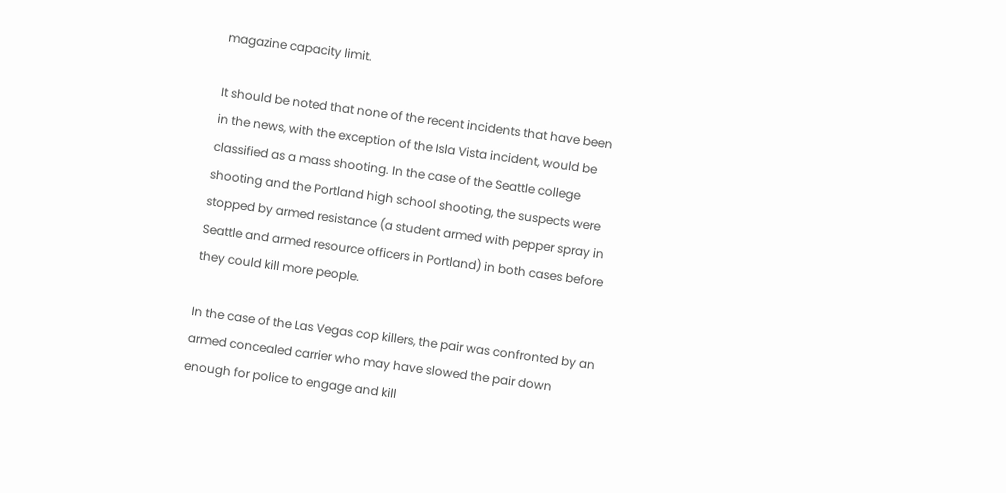magazine capacity limit.

It should be noted that none of the recent incidents that have been in the news, with the exception of the Isla Vista incident, would be classified as a mass shooting. In the case of the Seattle college shooting and the Portland high school shooting, the suspects were stopped by armed resistance (a student armed with pepper spray in Seattle and armed resource officers in Portland) in both cases before they could kill more people.

In the case of the Las Vegas cop killers, the pair was confronted by an armed concealed carrier who may have slowed the pair down enough for police to engage and kill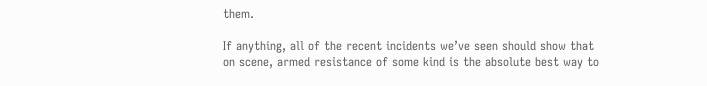them.

If anything, all of the recent incidents we’ve seen should show that on scene, armed resistance of some kind is the absolute best way to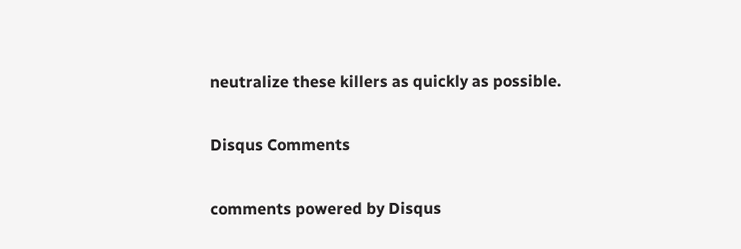neutralize these killers as quickly as possible.

Disqus Comments

comments powered by Disqus